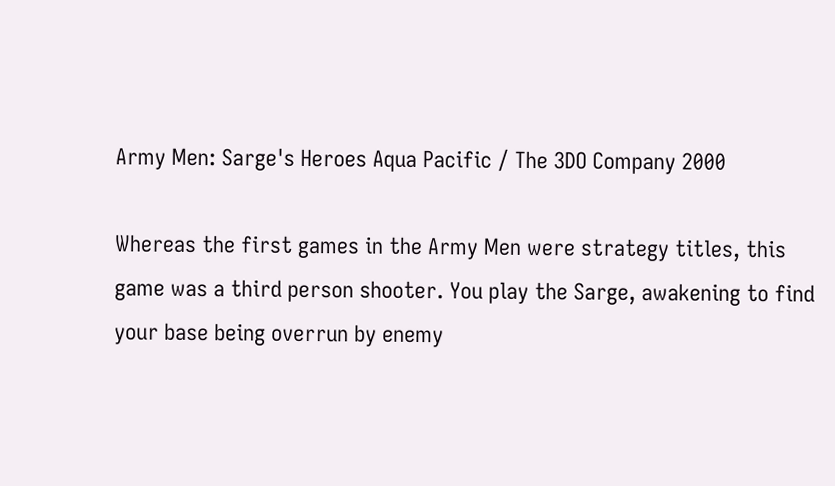Army Men: Sarge's Heroes Aqua Pacific / The 3DO Company 2000

Whereas the first games in the Army Men were strategy titles, this game was a third person shooter. You play the Sarge, awakening to find your base being overrun by enemy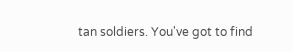tan soldiers. You've got to find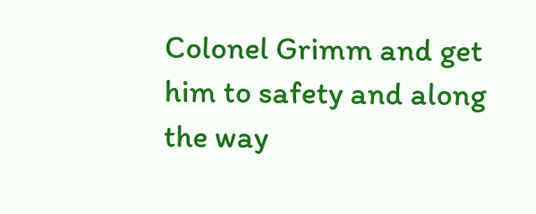Colonel Grimm and get him to safety and along the way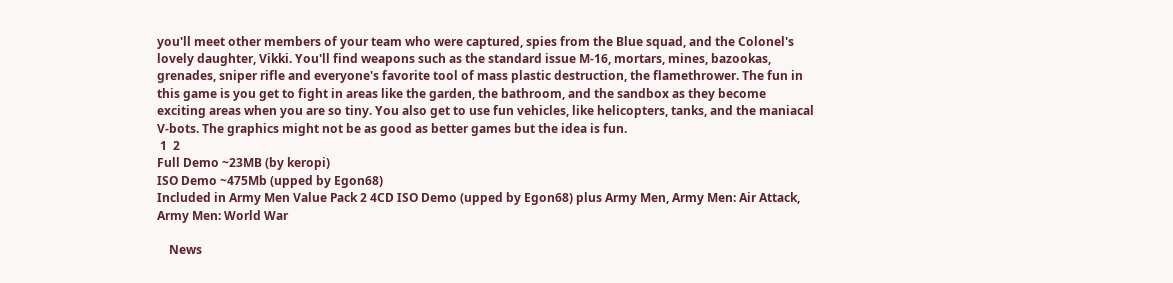you'll meet other members of your team who were captured, spies from the Blue squad, and the Colonel's lovely daughter, Vikki. You'll find weapons such as the standard issue M-16, mortars, mines, bazookas, grenades, sniper rifle and everyone's favorite tool of mass plastic destruction, the flamethrower. The fun in this game is you get to fight in areas like the garden, the bathroom, and the sandbox as they become exciting areas when you are so tiny. You also get to use fun vehicles, like helicopters, tanks, and the maniacal V-bots. The graphics might not be as good as better games but the idea is fun.
 1  2
Full Demo ~23MB (by keropi)
ISO Demo ~475Mb (upped by Egon68)
Included in Army Men Value Pack 2 4CD ISO Demo (upped by Egon68) plus Army Men, Army Men: Air Attack, Army Men: World War

    News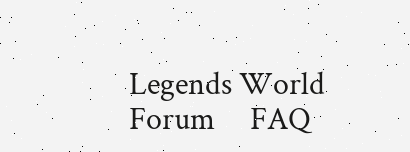Legends World Forum     FAQ